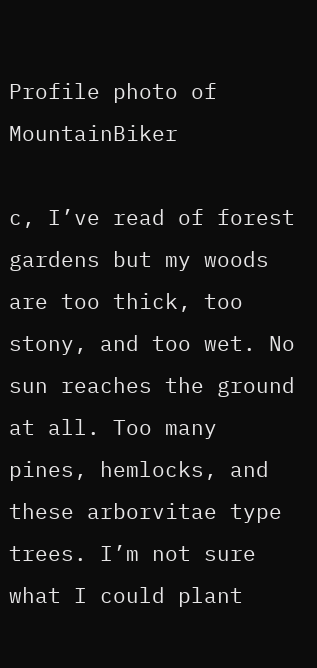Profile photo of MountainBiker

c, I’ve read of forest gardens but my woods are too thick, too stony, and too wet. No sun reaches the ground at all. Too many pines, hemlocks, and these arborvitae type trees. I’m not sure what I could plant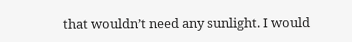that wouldn’t need any sunlight. I would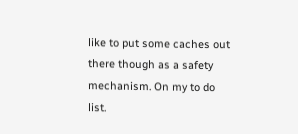like to put some caches out there though as a safety mechanism. On my to do list.